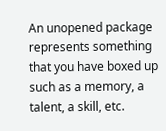An unopened package represents something that you have boxed up such as a memory, a talent, a skill, etc.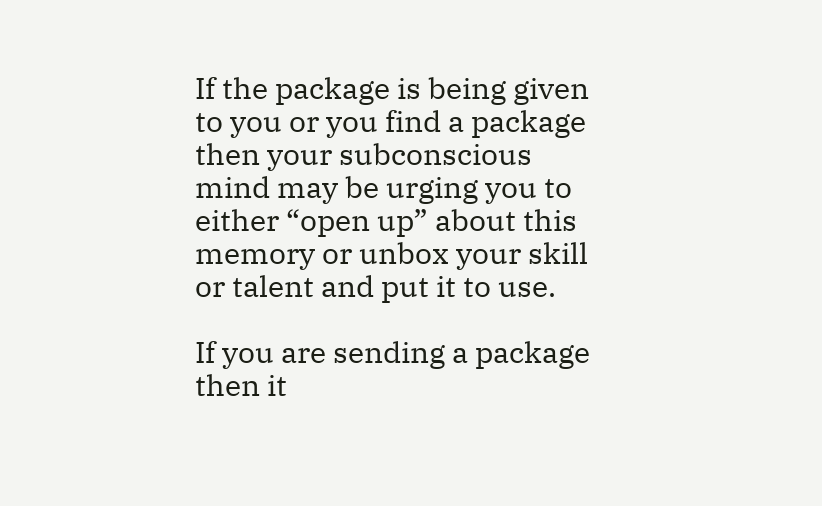If the package is being given to you or you find a package then your subconscious mind may be urging you to either “open up” about this memory or unbox your skill or talent and put it to use.

If you are sending a package then it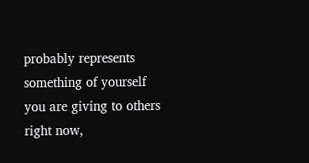probably represents something of yourself you are giving to others right now,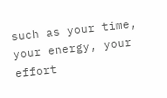such as your time, your energy, your effort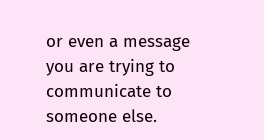or even a message you are trying to communicate to someone else.